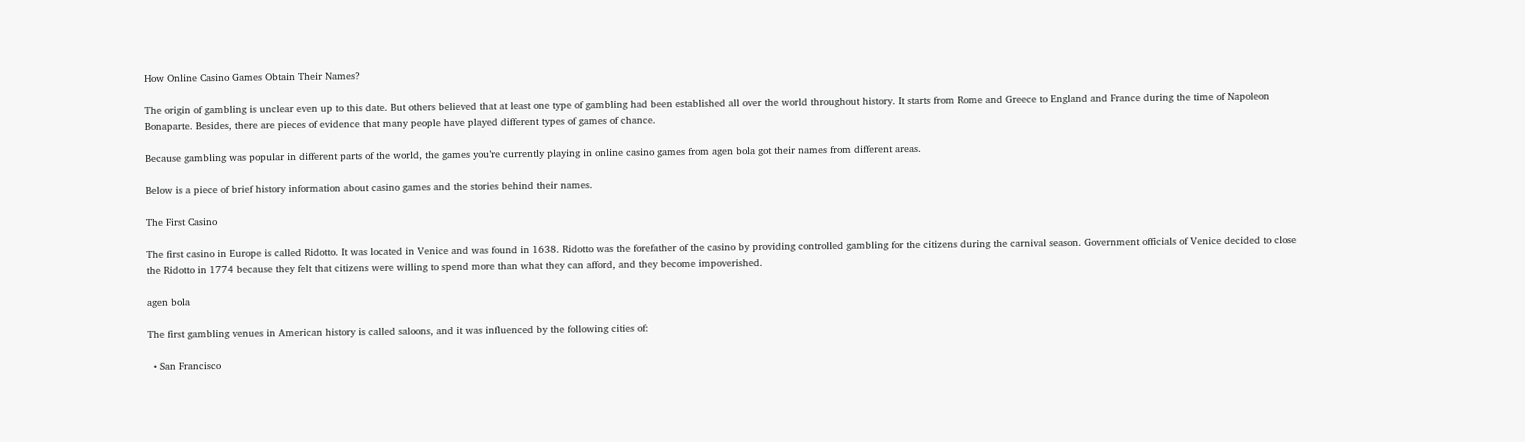How Online Casino Games Obtain Their Names?

The origin of gambling is unclear even up to this date. But others believed that at least one type of gambling had been established all over the world throughout history. It starts from Rome and Greece to England and France during the time of Napoleon Bonaparte. Besides, there are pieces of evidence that many people have played different types of games of chance.

Because gambling was popular in different parts of the world, the games you’re currently playing in online casino games from agen bola got their names from different areas.

Below is a piece of brief history information about casino games and the stories behind their names.

The First Casino

The first casino in Europe is called Ridotto. It was located in Venice and was found in 1638. Ridotto was the forefather of the casino by providing controlled gambling for the citizens during the carnival season. Government officials of Venice decided to close the Ridotto in 1774 because they felt that citizens were willing to spend more than what they can afford, and they become impoverished.

agen bola

The first gambling venues in American history is called saloons, and it was influenced by the following cities of:

  • San Francisco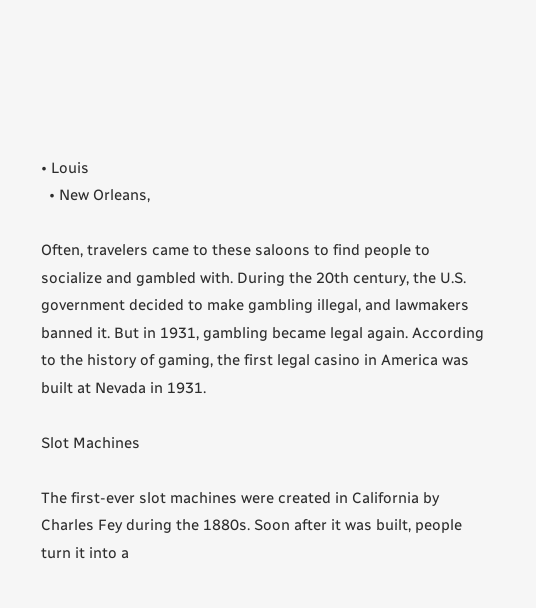• Louis
  • New Orleans,

Often, travelers came to these saloons to find people to socialize and gambled with. During the 20th century, the U.S. government decided to make gambling illegal, and lawmakers banned it. But in 1931, gambling became legal again. According to the history of gaming, the first legal casino in America was built at Nevada in 1931.

Slot Machines

The first-ever slot machines were created in California by Charles Fey during the 1880s. Soon after it was built, people turn it into a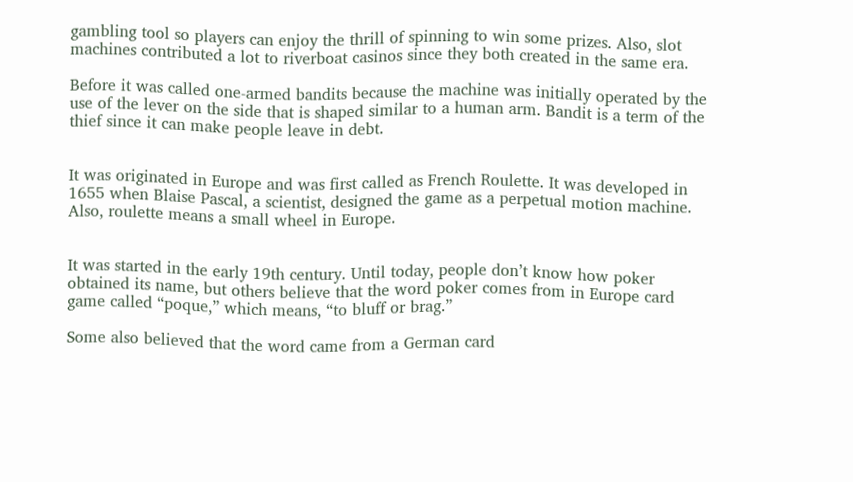gambling tool so players can enjoy the thrill of spinning to win some prizes. Also, slot machines contributed a lot to riverboat casinos since they both created in the same era.

Before it was called one-armed bandits because the machine was initially operated by the use of the lever on the side that is shaped similar to a human arm. Bandit is a term of the thief since it can make people leave in debt.


It was originated in Europe and was first called as French Roulette. It was developed in 1655 when Blaise Pascal, a scientist, designed the game as a perpetual motion machine. Also, roulette means a small wheel in Europe.


It was started in the early 19th century. Until today, people don’t know how poker obtained its name, but others believe that the word poker comes from in Europe card game called “poque,” which means, “to bluff or brag.”

Some also believed that the word came from a German card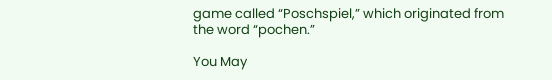game called “Poschspiel,” which originated from the word “pochen.”

You May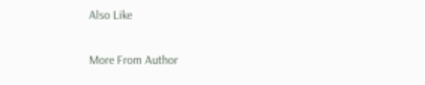Also Like

More From Author